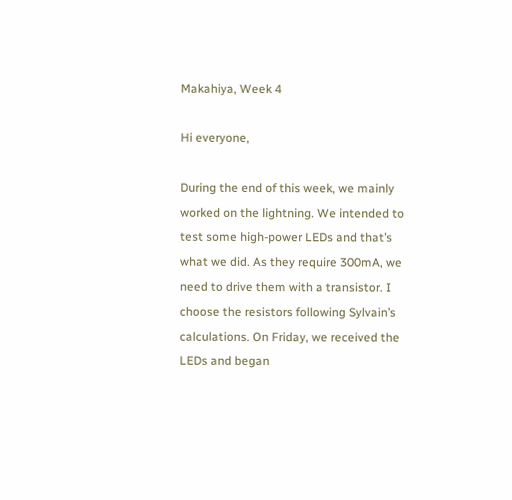Makahiya, Week 4

Hi everyone,

During the end of this week, we mainly worked on the lightning. We intended to test some high-power LEDs and that’s what we did. As they require 300mA, we need to drive them with a transistor. I choose the resistors following Sylvain’s calculations. On Friday, we received the LEDs and began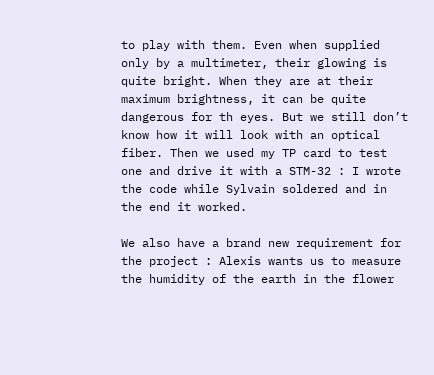to play with them. Even when supplied only by a multimeter, their glowing is quite bright. When they are at their maximum brightness, it can be quite dangerous for th eyes. But we still don’t know how it will look with an optical fiber. Then we used my TP card to test one and drive it with a STM-32 : I wrote the code while Sylvain soldered and in the end it worked.

We also have a brand new requirement for the project : Alexis wants us to measure the humidity of the earth in the flower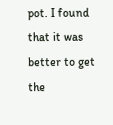pot. I found that it was better to get the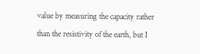value by measuring the capacity rather than the resistivity of the earth, but I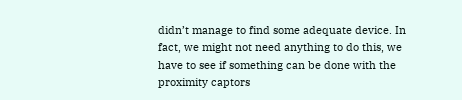didn’t manage to find some adequate device. In fact, we might not need anything to do this, we have to see if something can be done with the proximity captors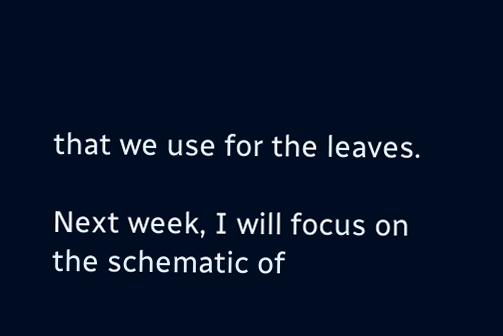that we use for the leaves.

Next week, I will focus on the schematic of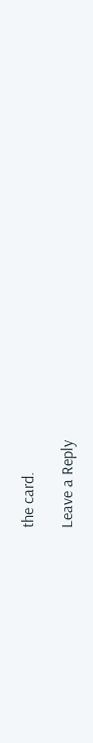the card.

Leave a Reply